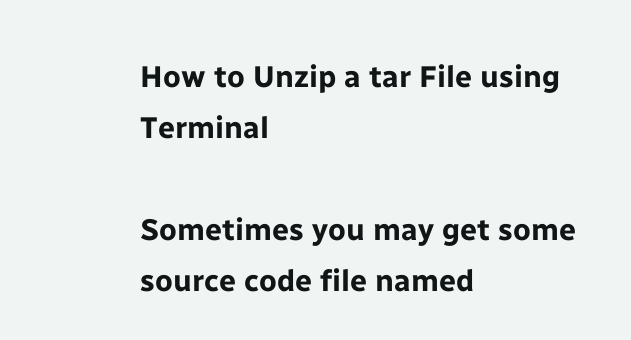How to Unzip a tar File using Terminal

Sometimes you may get some source code file named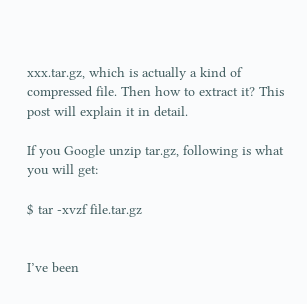xxx.tar.gz, which is actually a kind of compressed file. Then how to extract it? This post will explain it in detail.

If you Google unzip tar.gz, following is what you will get:

$ tar -xvzf file.tar.gz


I’ve been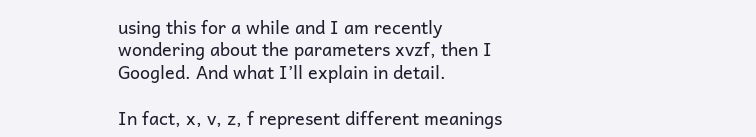using this for a while and I am recently wondering about the parameters xvzf, then I Googled. And what I’ll explain in detail.

In fact, x, v, z, f represent different meanings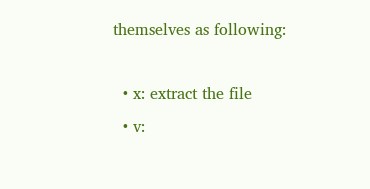themselves as following:

  • x: extract the file
  • v: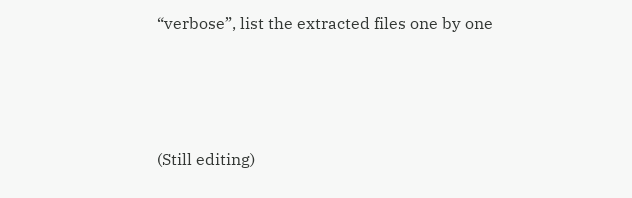“verbose”, list the extracted files one by one




(Still editing)